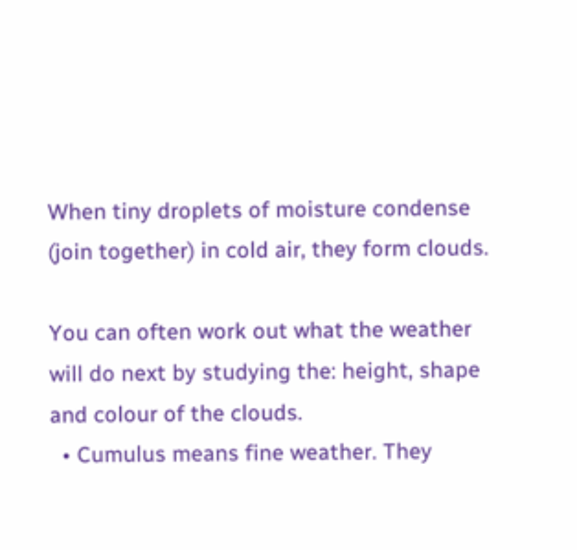When tiny droplets of moisture condense (join together) in cold air, they form clouds.

You can often work out what the weather will do next by studying the: height, shape and colour of the clouds.
  • Cumulus means fine weather. They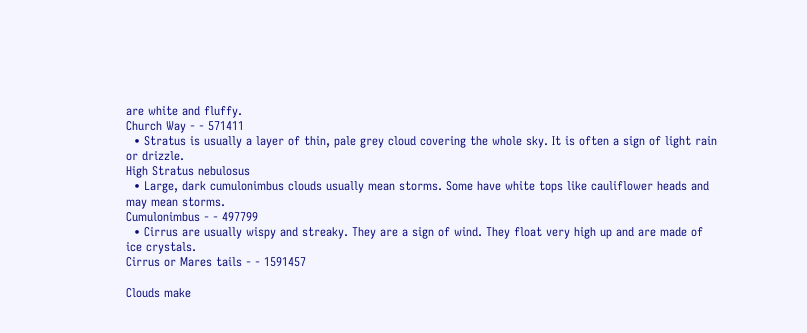are white and fluffy.
Church Way - - 571411
  • Stratus is usually a layer of thin, pale grey cloud covering the whole sky. It is often a sign of light rain or drizzle.
High Stratus nebulosus
  • Large, dark cumulonimbus clouds usually mean storms. Some have white tops like cauliflower heads and may mean storms.
Cumulonimbus - - 497799
  • Cirrus are usually wispy and streaky. They are a sign of wind. They float very high up and are made of ice crystals.
Cirrus or Mares tails - - 1591457

Clouds make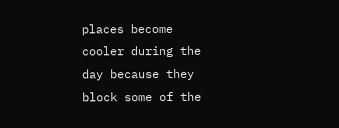places become cooler during the day because they block some of the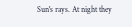Sun's rays. At night they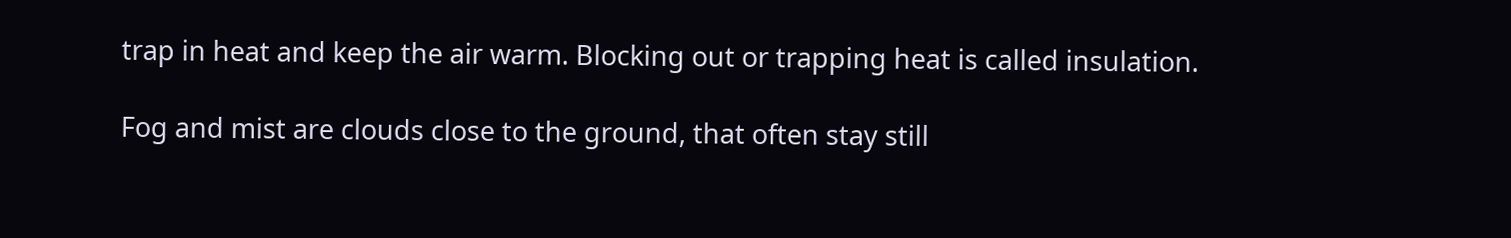trap in heat and keep the air warm. Blocking out or trapping heat is called insulation.

Fog and mist are clouds close to the ground, that often stay still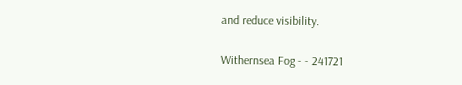and reduce visibility.

Withernsea Fog - - 241721